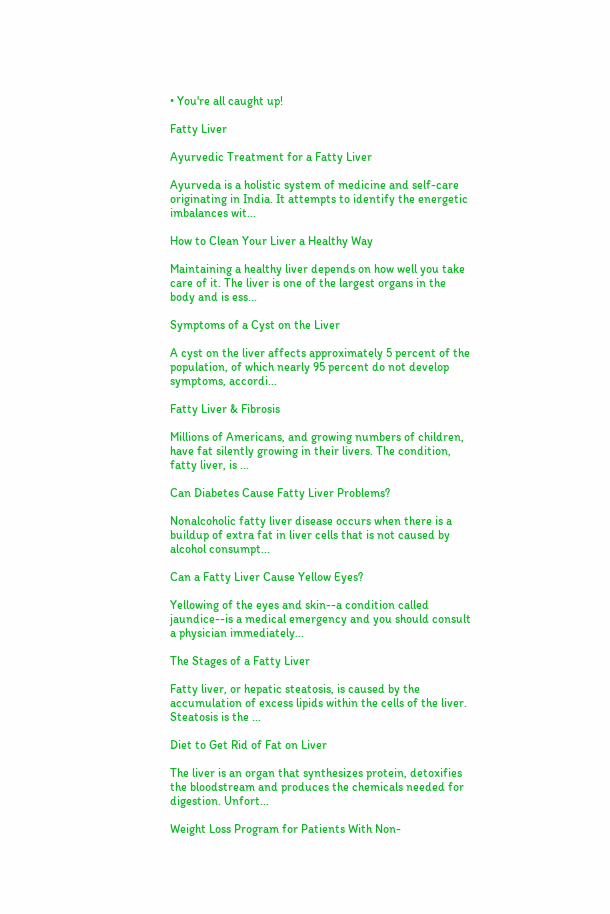• You're all caught up!

Fatty Liver

Ayurvedic Treatment for a Fatty Liver

Ayurveda is a holistic system of medicine and self-care originating in India. It attempts to identify the energetic imbalances wit...

How to Clean Your Liver a Healthy Way

Maintaining a healthy liver depends on how well you take care of it. The liver is one of the largest organs in the body and is ess...

Symptoms of a Cyst on the Liver

A cyst on the liver affects approximately 5 percent of the population, of which nearly 95 percent do not develop symptoms, accordi...

Fatty Liver & Fibrosis

Millions of Americans, and growing numbers of children, have fat silently growing in their livers. The condition, fatty liver, is ...

Can Diabetes Cause Fatty Liver Problems?

Nonalcoholic fatty liver disease occurs when there is a buildup of extra fat in liver cells that is not caused by alcohol consumpt...

Can a Fatty Liver Cause Yellow Eyes?

Yellowing of the eyes and skin--a condition called jaundice--is a medical emergency and you should consult a physician immediately...

The Stages of a Fatty Liver

Fatty liver, or hepatic steatosis, is caused by the accumulation of excess lipids within the cells of the liver. Steatosis is the ...

Diet to Get Rid of Fat on Liver

The liver is an organ that synthesizes protein, detoxifies the bloodstream and produces the chemicals needed for digestion. Unfort...

Weight Loss Program for Patients With Non-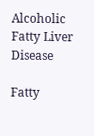Alcoholic Fatty Liver Disease

Fatty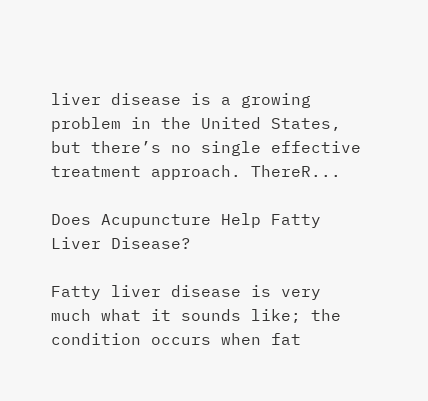liver disease is a growing problem in the United States, but there’s no single effective treatment approach. ThereR...

Does Acupuncture Help Fatty Liver Disease?

Fatty liver disease is very much what it sounds like; the condition occurs when fat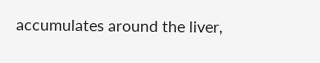accumulates around the liver,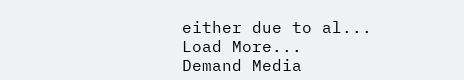either due to al...
Load More...
Demand Media